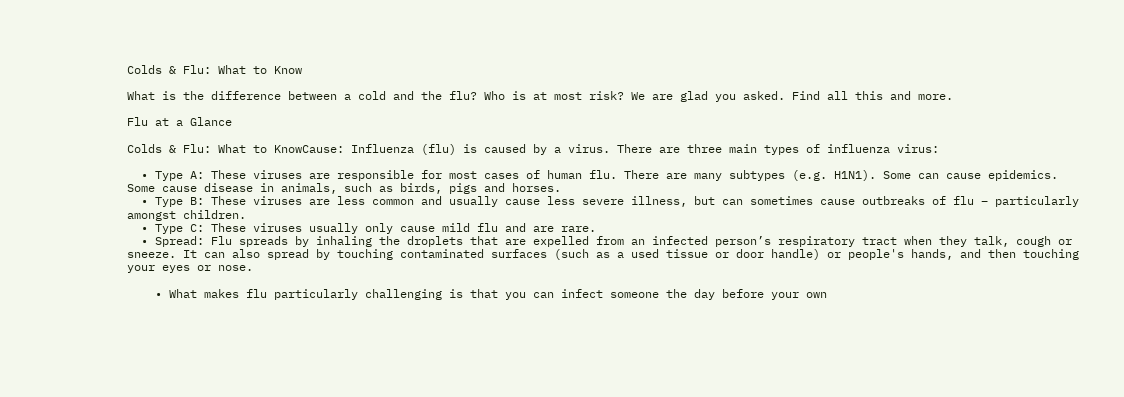Colds & Flu: What to Know

What is the difference between a cold and the flu? Who is at most risk? We are glad you asked. Find all this and more.

Flu at a Glance

Colds & Flu: What to KnowCause: Influenza (flu) is caused by a virus. There are three main types of influenza virus:

  • Type A: These viruses are responsible for most cases of human flu. There are many subtypes (e.g. H1N1). Some can cause epidemics. Some cause disease in animals, such as birds, pigs and horses.
  • Type B: These viruses are less common and usually cause less severe illness, but can sometimes cause outbreaks of flu – particularly amongst children.
  • Type C: These viruses usually only cause mild flu and are rare.
  • Spread: Flu spreads by inhaling the droplets that are expelled from an infected person’s respiratory tract when they talk, cough or sneeze. It can also spread by touching contaminated surfaces (such as a used tissue or door handle) or people's hands, and then touching your eyes or nose.

    • What makes flu particularly challenging is that you can infect someone the day before your own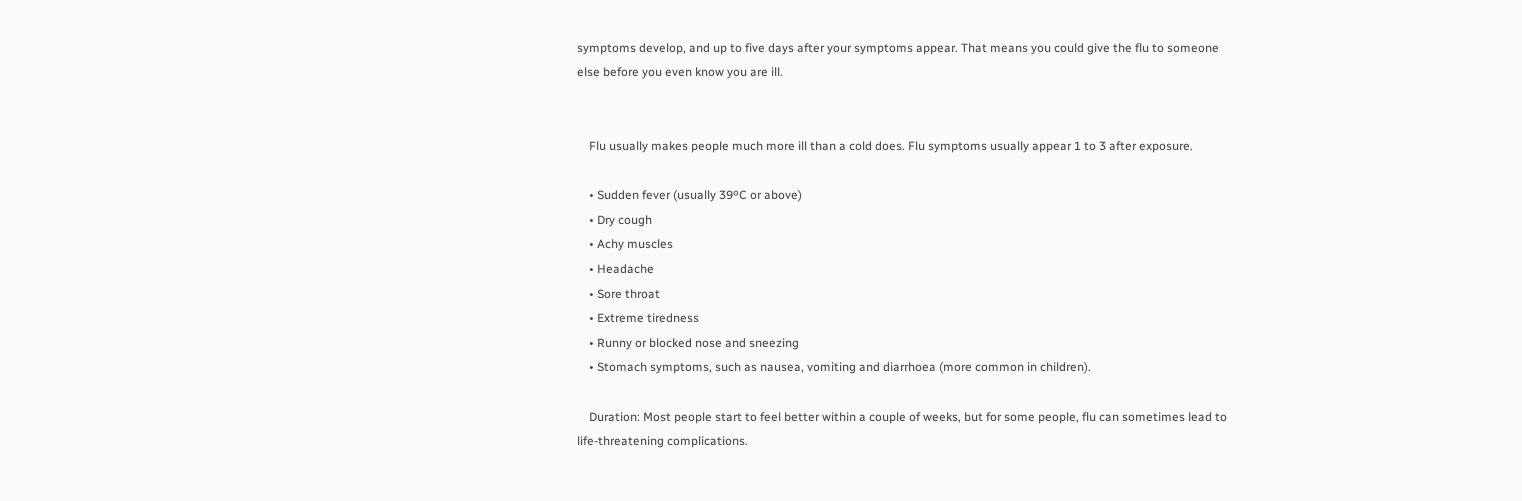symptoms develop, and up to five days after your symptoms appear. That means you could give the flu to someone else before you even know you are ill.


    Flu usually makes people much more ill than a cold does. Flu symptoms usually appear 1 to 3 after exposure.

    • Sudden fever (usually 39ºC or above)
    • Dry cough
    • Achy muscles
    • Headache
    • Sore throat
    • Extreme tiredness
    • Runny or blocked nose and sneezing
    • Stomach symptoms, such as nausea, vomiting and diarrhoea (more common in children).

    Duration: Most people start to feel better within a couple of weeks, but for some people, flu can sometimes lead to life-threatening complications.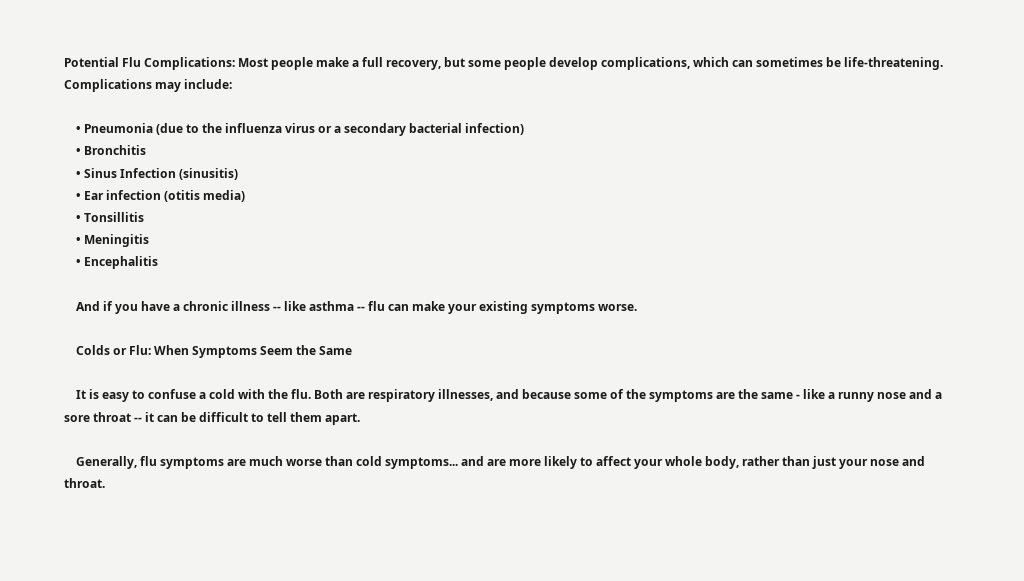Potential Flu Complications: Most people make a full recovery, but some people develop complications, which can sometimes be life-threatening. Complications may include:

    • Pneumonia (due to the influenza virus or a secondary bacterial infection)
    • Bronchitis
    • Sinus Infection (sinusitis)
    • Ear infection (otitis media)
    • Tonsillitis
    • Meningitis
    • Encephalitis

    And if you have a chronic illness -- like asthma -- flu can make your existing symptoms worse.

    Colds or Flu: When Symptoms Seem the Same

    It is easy to confuse a cold with the flu. Both are respiratory illnesses, and because some of the symptoms are the same - like a runny nose and a sore throat -- it can be difficult to tell them apart.

    Generally, flu symptoms are much worse than cold symptoms... and are more likely to affect your whole body, rather than just your nose and throat.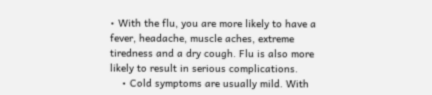• With the flu, you are more likely to have a fever, headache, muscle aches, extreme tiredness and a dry cough. Flu is also more likely to result in serious complications.
    • Cold symptoms are usually mild. With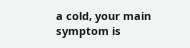a cold, your main symptom is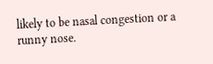likely to be nasal congestion or a runny nose.